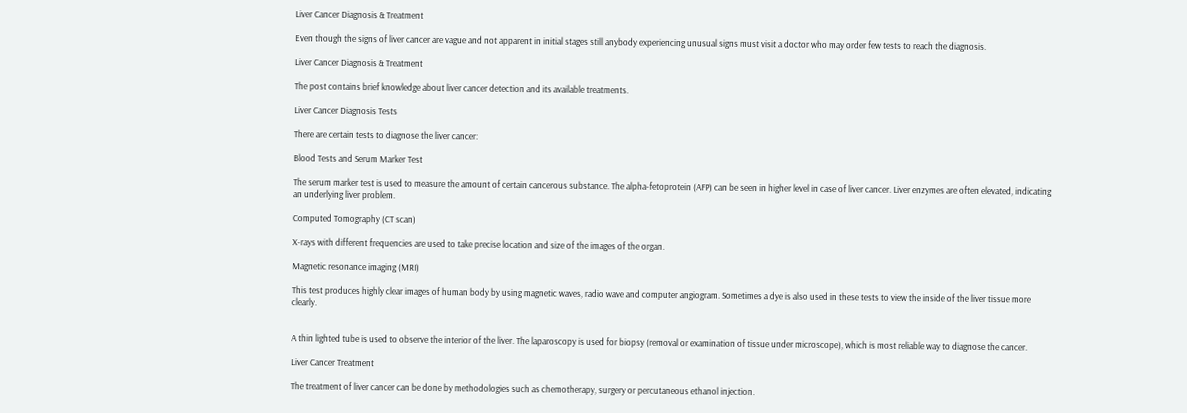Liver Cancer Diagnosis & Treatment

Even though the signs of liver cancer are vague and not apparent in initial stages still anybody experiencing unusual signs must visit a doctor who may order few tests to reach the diagnosis.

Liver Cancer Diagnosis & Treatment

The post contains brief knowledge about liver cancer detection and its available treatments.

Liver Cancer Diagnosis Tests

There are certain tests to diagnose the liver cancer:

Blood Tests and Serum Marker Test

The serum marker test is used to measure the amount of certain cancerous substance. The alpha-fetoprotein (AFP) can be seen in higher level in case of liver cancer. Liver enzymes are often elevated, indicating an underlying liver problem.

Computed Tomography (CT scan)

X-rays with different frequencies are used to take precise location and size of the images of the organ.

Magnetic resonance imaging (MRI)

This test produces highly clear images of human body by using magnetic waves, radio wave and computer angiogram. Sometimes a dye is also used in these tests to view the inside of the liver tissue more clearly.


A thin lighted tube is used to observe the interior of the liver. The laparoscopy is used for biopsy (removal or examination of tissue under microscope), which is most reliable way to diagnose the cancer.

Liver Cancer Treatment

The treatment of liver cancer can be done by methodologies such as chemotherapy, surgery or percutaneous ethanol injection.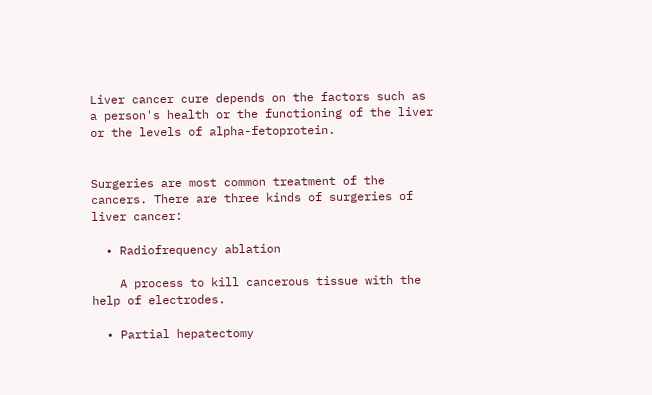Liver cancer cure depends on the factors such as a person's health or the functioning of the liver or the levels of alpha-fetoprotein.


Surgeries are most common treatment of the cancers. There are three kinds of surgeries of liver cancer:

  • Radiofrequency ablation

    A process to kill cancerous tissue with the help of electrodes.

  • Partial hepatectomy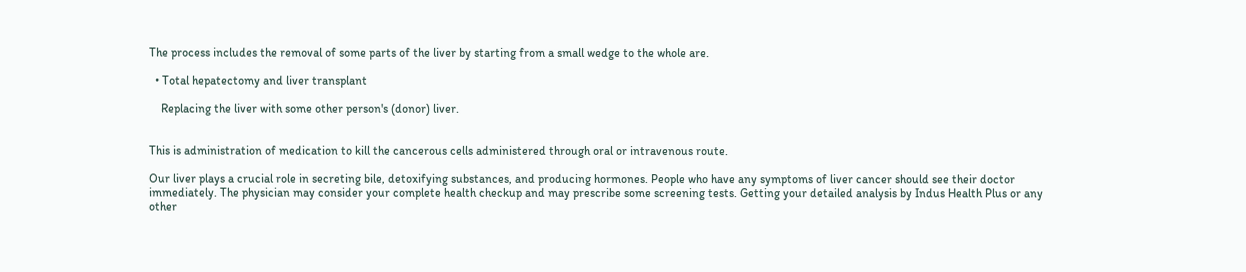The process includes the removal of some parts of the liver by starting from a small wedge to the whole are.

  • Total hepatectomy and liver transplant

    Replacing the liver with some other person's (donor) liver.


This is administration of medication to kill the cancerous cells administered through oral or intravenous route.

Our liver plays a crucial role in secreting bile, detoxifying substances, and producing hormones. People who have any symptoms of liver cancer should see their doctor immediately. The physician may consider your complete health checkup and may prescribe some screening tests. Getting your detailed analysis by Indus Health Plus or any other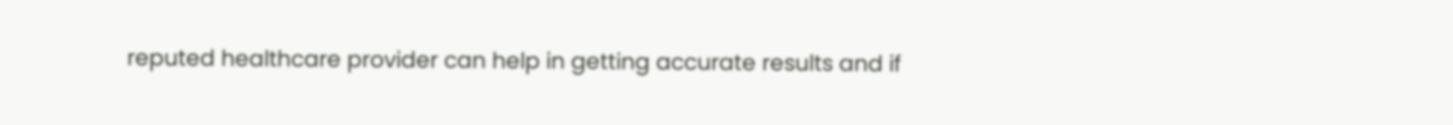reputed healthcare provider can help in getting accurate results and if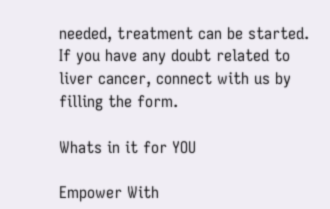needed, treatment can be started. If you have any doubt related to liver cancer, connect with us by filling the form.

Whats in it for YOU

Empower With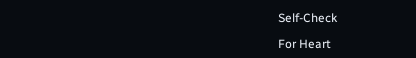Self-Check

For Heart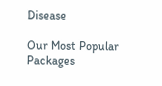Disease

Our Most Popular Packages